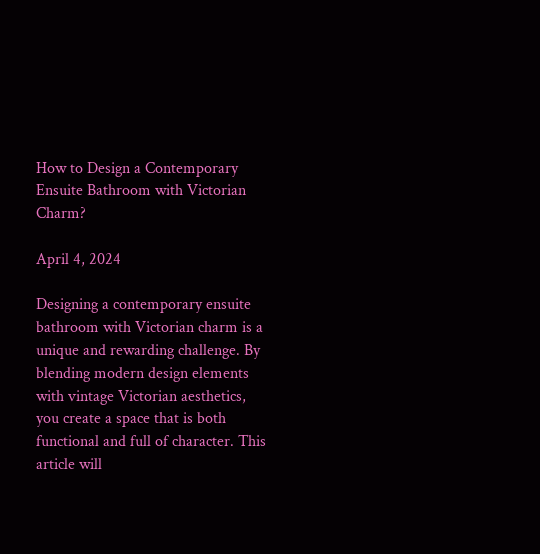How to Design a Contemporary Ensuite Bathroom with Victorian Charm?

April 4, 2024

Designing a contemporary ensuite bathroom with Victorian charm is a unique and rewarding challenge. By blending modern design elements with vintage Victorian aesthetics, you create a space that is both functional and full of character. This article will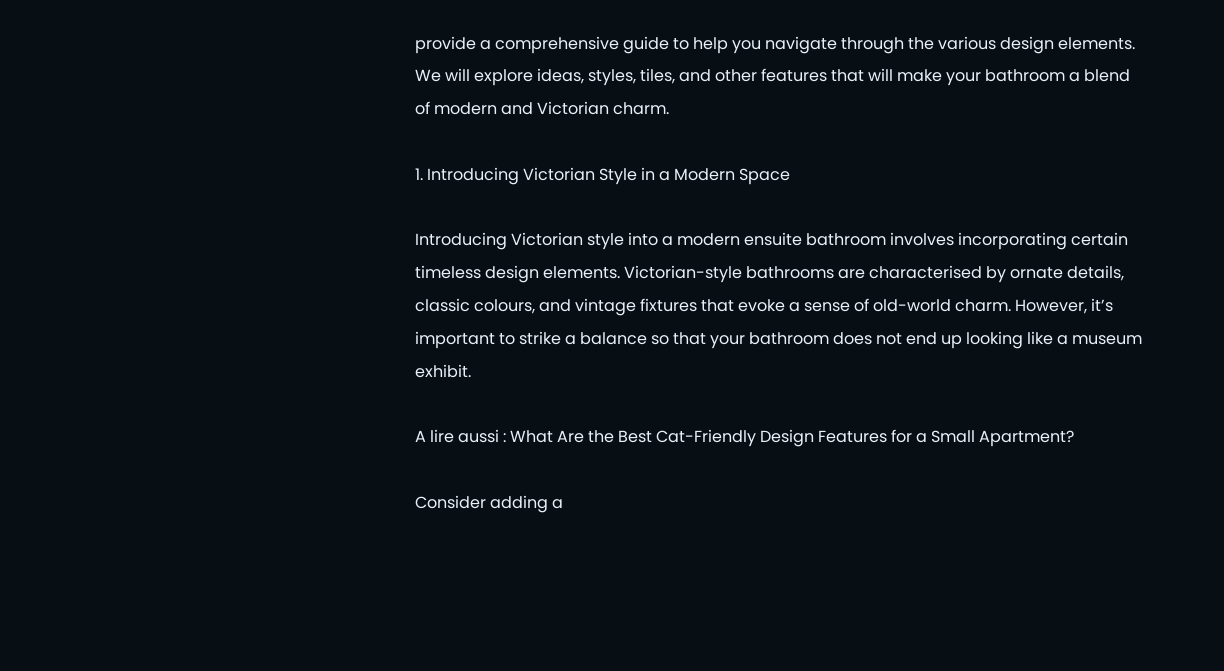provide a comprehensive guide to help you navigate through the various design elements. We will explore ideas, styles, tiles, and other features that will make your bathroom a blend of modern and Victorian charm.

1. Introducing Victorian Style in a Modern Space

Introducing Victorian style into a modern ensuite bathroom involves incorporating certain timeless design elements. Victorian-style bathrooms are characterised by ornate details, classic colours, and vintage fixtures that evoke a sense of old-world charm. However, it’s important to strike a balance so that your bathroom does not end up looking like a museum exhibit.

A lire aussi : What Are the Best Cat-Friendly Design Features for a Small Apartment?

Consider adding a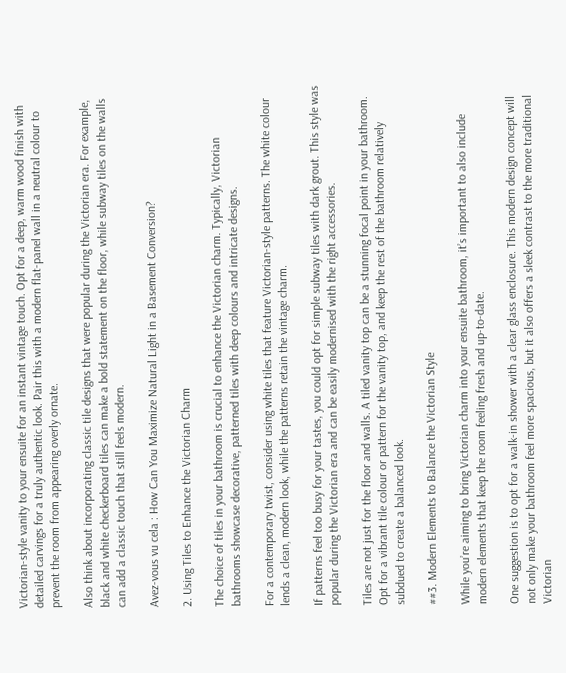Victorian-style vanity to your ensuite for an instant vintage touch. Opt for a deep, warm wood finish with detailed carvings for a truly authentic look. Pair this with a modern flat-panel wall in a neutral colour to prevent the room from appearing overly ornate.

Also think about incorporating classic tile designs that were popular during the Victorian era. For example, black and white checkerboard tiles can make a bold statement on the floor, while subway tiles on the walls can add a classic touch that still feels modern.

Avez-vous vu cela : How Can You Maximize Natural Light in a Basement Conversion?

2. Using Tiles to Enhance the Victorian Charm

The choice of tiles in your bathroom is crucial to enhance the Victorian charm. Typically, Victorian bathrooms showcase decorative, patterned tiles with deep colours and intricate designs.

For a contemporary twist, consider using white tiles that feature Victorian-style patterns. The white colour lends a clean, modern look, while the patterns retain the vintage charm.

If patterns feel too busy for your tastes, you could opt for simple subway tiles with dark grout. This style was popular during the Victorian era and can be easily modernised with the right accessories.

Tiles are not just for the floor and walls. A tiled vanity top can be a stunning focal point in your bathroom. Opt for a vibrant tile colour or pattern for the vanity top, and keep the rest of the bathroom relatively subdued to create a balanced look.

##3. Modern Elements to Balance the Victorian Style

While you’re aiming to bring Victorian charm into your ensuite bathroom, it’s important to also include modern elements that keep the room feeling fresh and up-to-date.

One suggestion is to opt for a walk-in shower with a clear glass enclosure. This modern design concept will not only make your bathroom feel more spacious, but it also offers a sleek contrast to the more traditional Victorian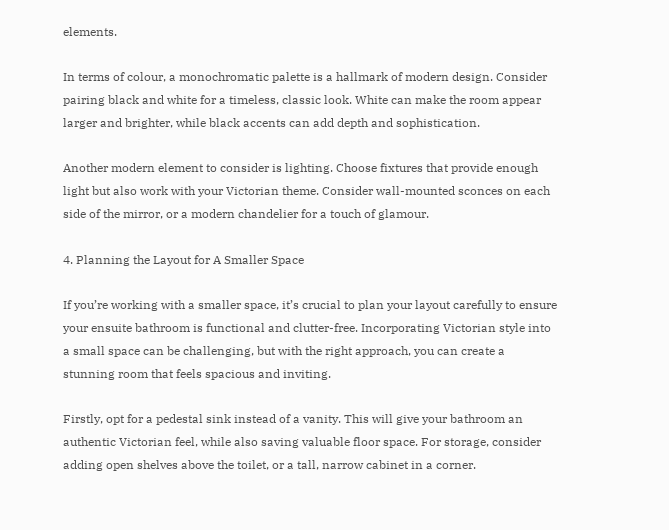elements.

In terms of colour, a monochromatic palette is a hallmark of modern design. Consider pairing black and white for a timeless, classic look. White can make the room appear larger and brighter, while black accents can add depth and sophistication.

Another modern element to consider is lighting. Choose fixtures that provide enough light but also work with your Victorian theme. Consider wall-mounted sconces on each side of the mirror, or a modern chandelier for a touch of glamour.

4. Planning the Layout for A Smaller Space

If you’re working with a smaller space, it’s crucial to plan your layout carefully to ensure your ensuite bathroom is functional and clutter-free. Incorporating Victorian style into a small space can be challenging, but with the right approach, you can create a stunning room that feels spacious and inviting.

Firstly, opt for a pedestal sink instead of a vanity. This will give your bathroom an authentic Victorian feel, while also saving valuable floor space. For storage, consider adding open shelves above the toilet, or a tall, narrow cabinet in a corner.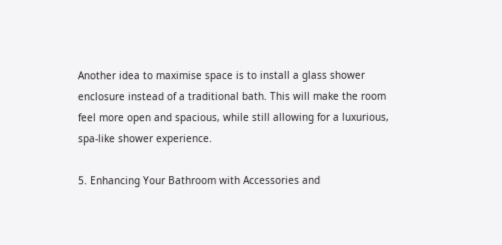Another idea to maximise space is to install a glass shower enclosure instead of a traditional bath. This will make the room feel more open and spacious, while still allowing for a luxurious, spa-like shower experience.

5. Enhancing Your Bathroom with Accessories and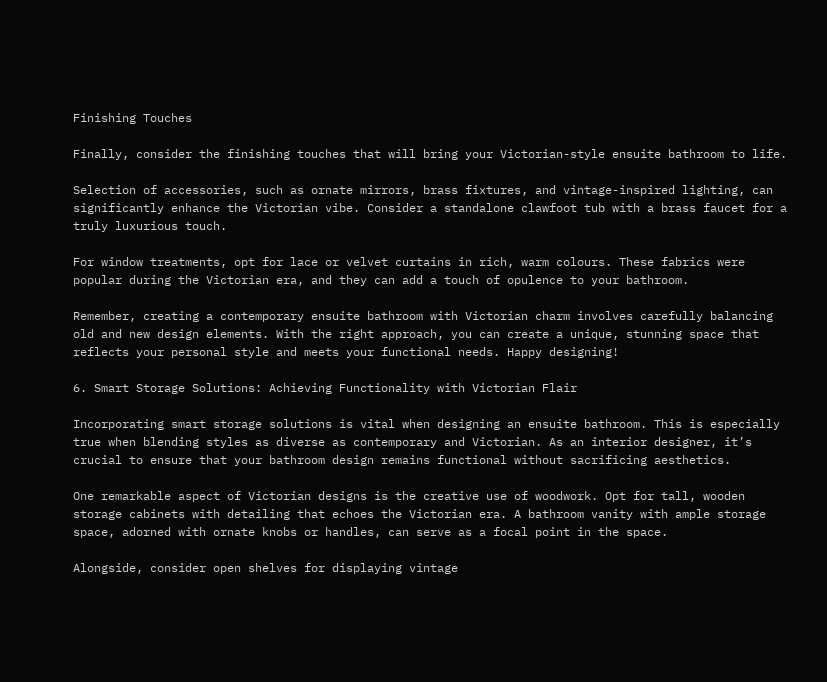Finishing Touches

Finally, consider the finishing touches that will bring your Victorian-style ensuite bathroom to life.

Selection of accessories, such as ornate mirrors, brass fixtures, and vintage-inspired lighting, can significantly enhance the Victorian vibe. Consider a standalone clawfoot tub with a brass faucet for a truly luxurious touch.

For window treatments, opt for lace or velvet curtains in rich, warm colours. These fabrics were popular during the Victorian era, and they can add a touch of opulence to your bathroom.

Remember, creating a contemporary ensuite bathroom with Victorian charm involves carefully balancing old and new design elements. With the right approach, you can create a unique, stunning space that reflects your personal style and meets your functional needs. Happy designing!

6. Smart Storage Solutions: Achieving Functionality with Victorian Flair

Incorporating smart storage solutions is vital when designing an ensuite bathroom. This is especially true when blending styles as diverse as contemporary and Victorian. As an interior designer, it’s crucial to ensure that your bathroom design remains functional without sacrificing aesthetics.

One remarkable aspect of Victorian designs is the creative use of woodwork. Opt for tall, wooden storage cabinets with detailing that echoes the Victorian era. A bathroom vanity with ample storage space, adorned with ornate knobs or handles, can serve as a focal point in the space.

Alongside, consider open shelves for displaying vintage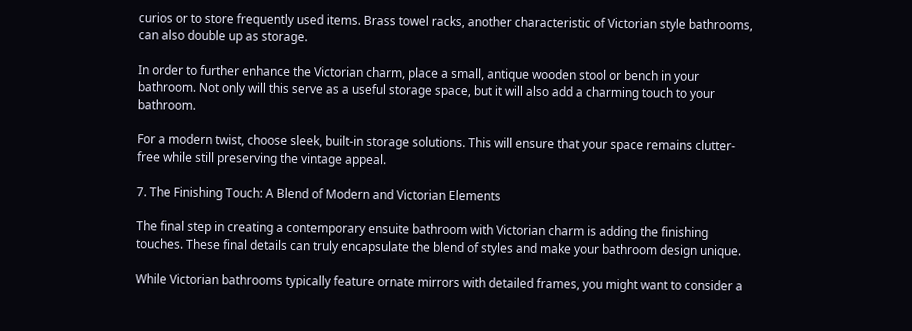curios or to store frequently used items. Brass towel racks, another characteristic of Victorian style bathrooms, can also double up as storage.

In order to further enhance the Victorian charm, place a small, antique wooden stool or bench in your bathroom. Not only will this serve as a useful storage space, but it will also add a charming touch to your bathroom.

For a modern twist, choose sleek, built-in storage solutions. This will ensure that your space remains clutter-free while still preserving the vintage appeal.

7. The Finishing Touch: A Blend of Modern and Victorian Elements

The final step in creating a contemporary ensuite bathroom with Victorian charm is adding the finishing touches. These final details can truly encapsulate the blend of styles and make your bathroom design unique.

While Victorian bathrooms typically feature ornate mirrors with detailed frames, you might want to consider a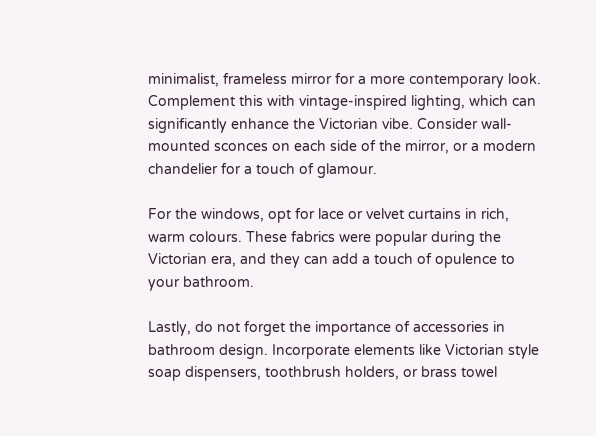minimalist, frameless mirror for a more contemporary look. Complement this with vintage-inspired lighting, which can significantly enhance the Victorian vibe. Consider wall-mounted sconces on each side of the mirror, or a modern chandelier for a touch of glamour.

For the windows, opt for lace or velvet curtains in rich, warm colours. These fabrics were popular during the Victorian era, and they can add a touch of opulence to your bathroom.

Lastly, do not forget the importance of accessories in bathroom design. Incorporate elements like Victorian style soap dispensers, toothbrush holders, or brass towel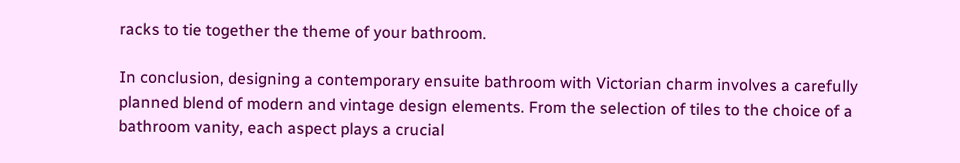racks to tie together the theme of your bathroom.

In conclusion, designing a contemporary ensuite bathroom with Victorian charm involves a carefully planned blend of modern and vintage design elements. From the selection of tiles to the choice of a bathroom vanity, each aspect plays a crucial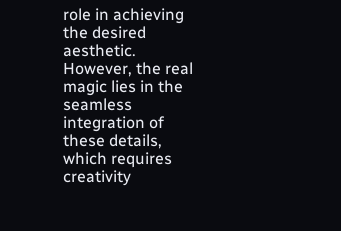role in achieving the desired aesthetic. However, the real magic lies in the seamless integration of these details, which requires creativity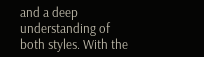and a deep understanding of both styles. With the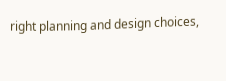right planning and design choices,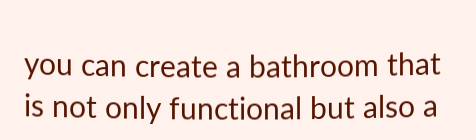you can create a bathroom that is not only functional but also a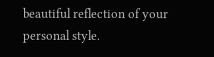beautiful reflection of your personal style.